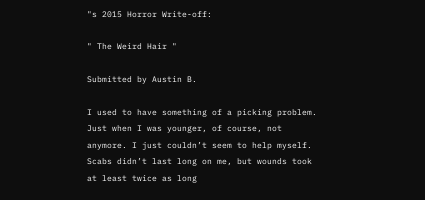"s 2015 Horror Write-off:

" The Weird Hair "

Submitted by Austin B.

I used to have something of a picking problem. Just when I was younger, of course, not anymore. I just couldn’t seem to help myself. Scabs didn’t last long on me, but wounds took at least twice as long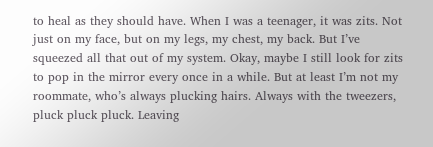to heal as they should have. When I was a teenager, it was zits. Not just on my face, but on my legs, my chest, my back. But I’ve squeezed all that out of my system. Okay, maybe I still look for zits to pop in the mirror every once in a while. But at least I’m not my roommate, who’s always plucking hairs. Always with the tweezers, pluck pluck pluck. Leaving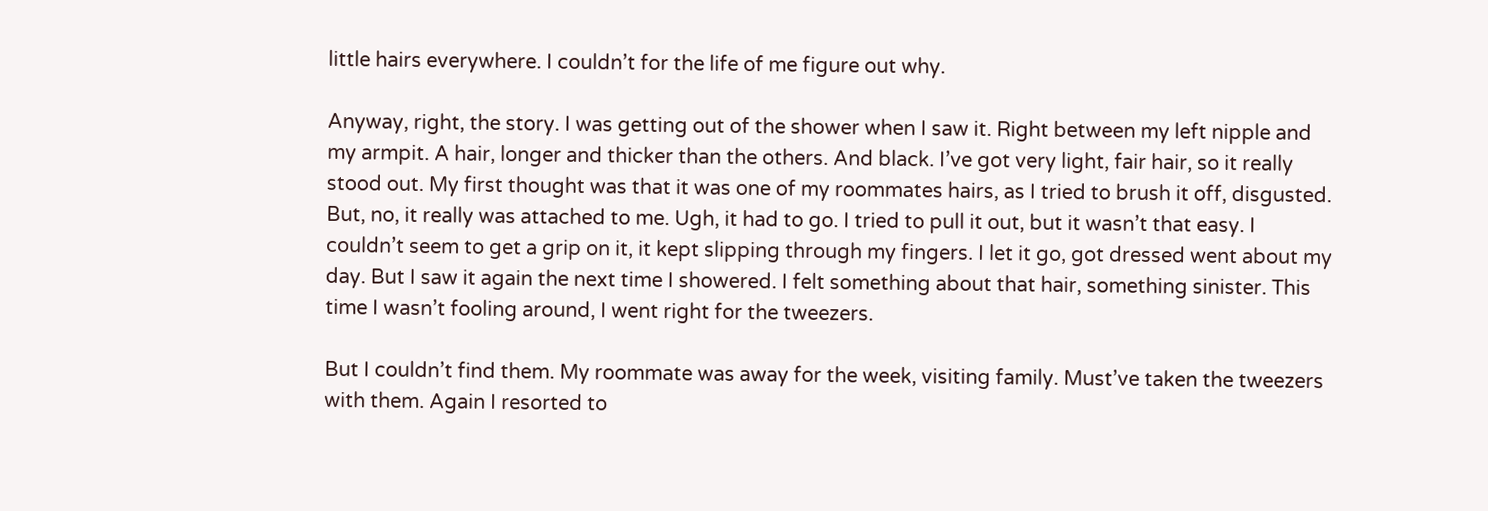little hairs everywhere. I couldn’t for the life of me figure out why.

Anyway, right, the story. I was getting out of the shower when I saw it. Right between my left nipple and my armpit. A hair, longer and thicker than the others. And black. I’ve got very light, fair hair, so it really stood out. My first thought was that it was one of my roommates hairs, as I tried to brush it off, disgusted. But, no, it really was attached to me. Ugh, it had to go. I tried to pull it out, but it wasn’t that easy. I couldn’t seem to get a grip on it, it kept slipping through my fingers. I let it go, got dressed went about my day. But I saw it again the next time I showered. I felt something about that hair, something sinister. This time I wasn’t fooling around, I went right for the tweezers.

But I couldn’t find them. My roommate was away for the week, visiting family. Must’ve taken the tweezers with them. Again I resorted to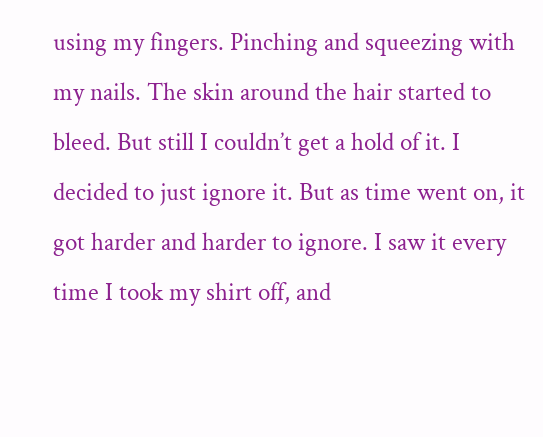using my fingers. Pinching and squeezing with my nails. The skin around the hair started to bleed. But still I couldn’t get a hold of it. I decided to just ignore it. But as time went on, it got harder and harder to ignore. I saw it every time I took my shirt off, and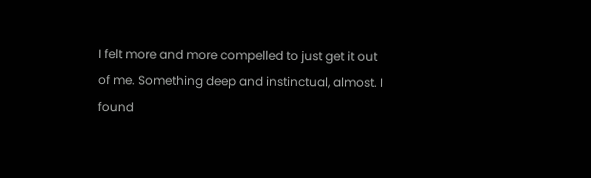I felt more and more compelled to just get it out of me. Something deep and instinctual, almost. I found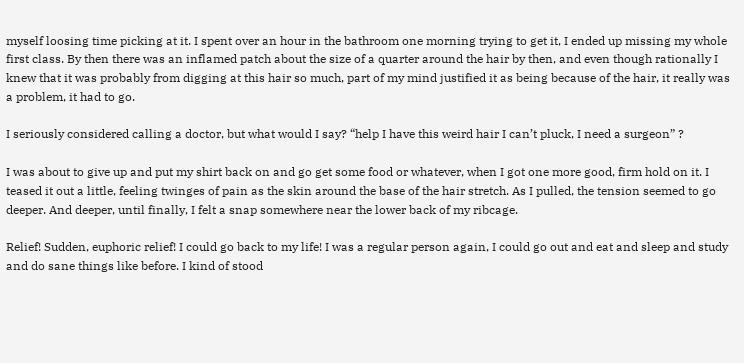myself loosing time picking at it. I spent over an hour in the bathroom one morning trying to get it, I ended up missing my whole first class. By then there was an inflamed patch about the size of a quarter around the hair by then, and even though rationally I knew that it was probably from digging at this hair so much, part of my mind justified it as being because of the hair, it really was a problem, it had to go.

I seriously considered calling a doctor, but what would I say? “help I have this weird hair I can’t pluck, I need a surgeon” ?

I was about to give up and put my shirt back on and go get some food or whatever, when I got one more good, firm hold on it. I teased it out a little, feeling twinges of pain as the skin around the base of the hair stretch. As I pulled, the tension seemed to go deeper. And deeper, until finally, I felt a snap somewhere near the lower back of my ribcage.

Relief! Sudden, euphoric relief! I could go back to my life! I was a regular person again, I could go out and eat and sleep and study and do sane things like before. I kind of stood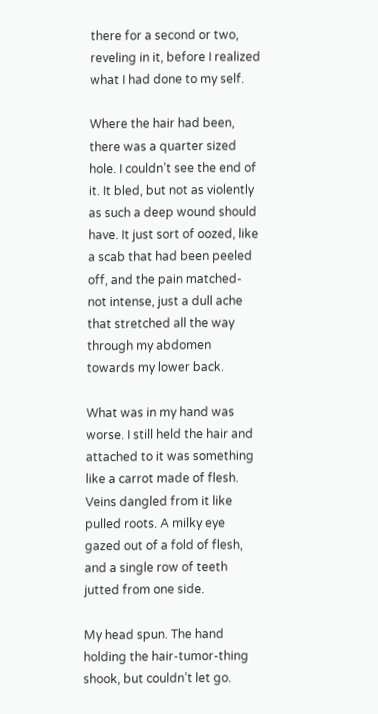there for a second or two, reveling in it, before I realized what I had done to my self.

Where the hair had been, there was a quarter sized hole. I couldn’t see the end of it. It bled, but not as violently as such a deep wound should have. It just sort of oozed, like a scab that had been peeled off, and the pain matched- not intense, just a dull ache that stretched all the way through my abdomen towards my lower back.

What was in my hand was worse. I still held the hair and attached to it was something like a carrot made of flesh. Veins dangled from it like pulled roots. A milky eye gazed out of a fold of flesh, and a single row of teeth jutted from one side.

My head spun. The hand holding the hair-tumor-thing shook, but couldn’t let go.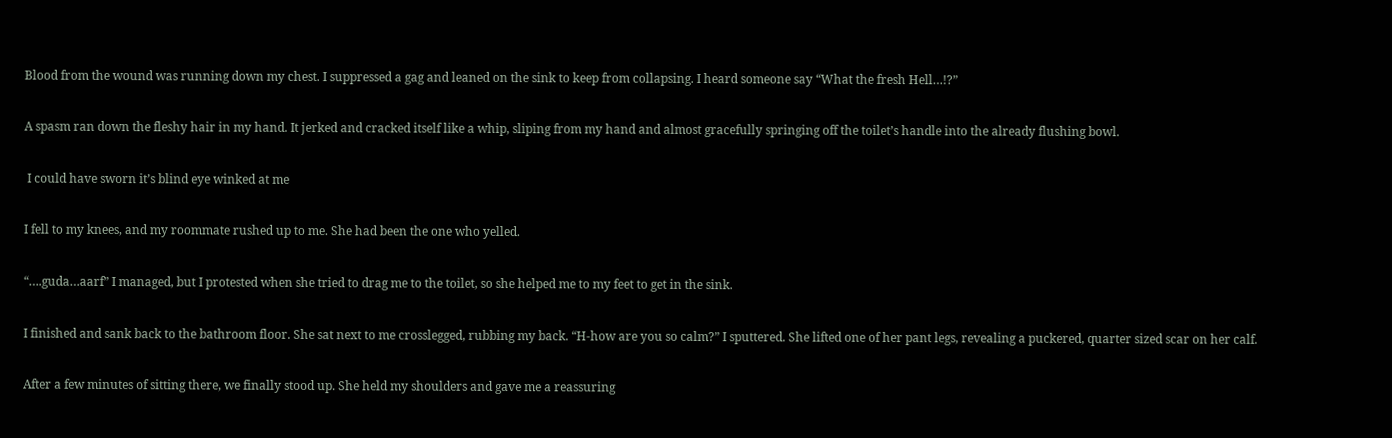Blood from the wound was running down my chest. I suppressed a gag and leaned on the sink to keep from collapsing. I heard someone say “What the fresh Hell…!?”

A spasm ran down the fleshy hair in my hand. It jerked and cracked itself like a whip, sliping from my hand and almost gracefully springing off the toilet’s handle into the already flushing bowl.

 I could have sworn it’s blind eye winked at me

I fell to my knees, and my roommate rushed up to me. She had been the one who yelled.

“….guda…aarf” I managed, but I protested when she tried to drag me to the toilet, so she helped me to my feet to get in the sink.

I finished and sank back to the bathroom floor. She sat next to me crosslegged, rubbing my back. “H-how are you so calm?” I sputtered. She lifted one of her pant legs, revealing a puckered, quarter sized scar on her calf.

After a few minutes of sitting there, we finally stood up. She held my shoulders and gave me a reassuring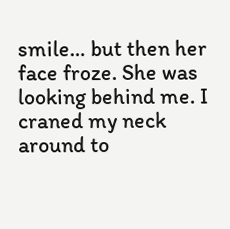smile… but then her face froze. She was looking behind me. I craned my neck around to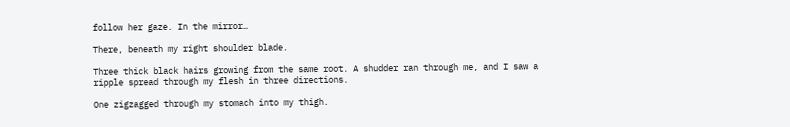follow her gaze. In the mirror…

There, beneath my right shoulder blade.

Three thick black hairs growing from the same root. A shudder ran through me, and I saw a ripple spread through my flesh in three directions.

One zigzagged through my stomach into my thigh.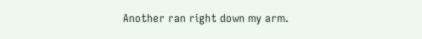Another ran right down my arm.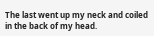The last went up my neck and coiled in the back of my head.